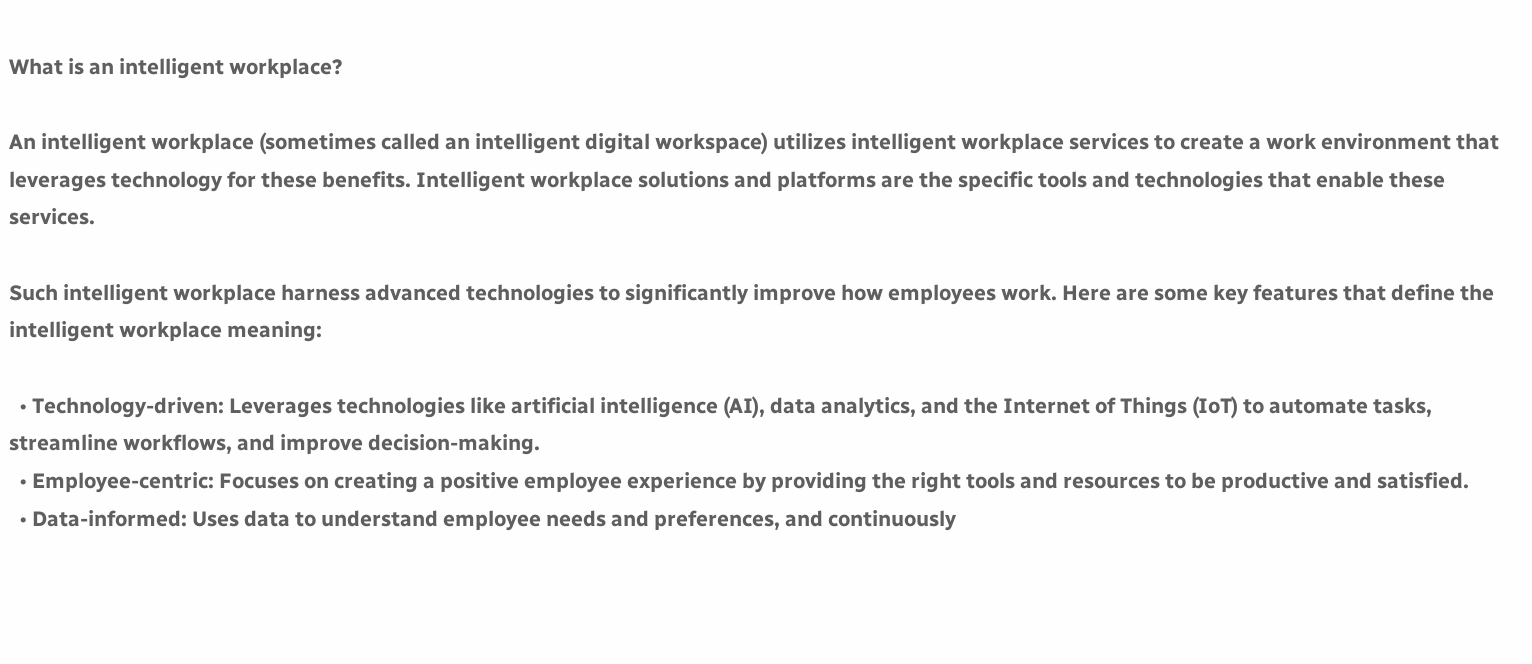What is an intelligent workplace?

An intelligent workplace (sometimes called an intelligent digital workspace) utilizes intelligent workplace services to create a work environment that leverages technology for these benefits. Intelligent workplace solutions and platforms are the specific tools and technologies that enable these services.

Such intelligent workplace harness advanced technologies to significantly improve how employees work. Here are some key features that define the intelligent workplace meaning:

  • Technology-driven: Leverages technologies like artificial intelligence (AI), data analytics, and the Internet of Things (IoT) to automate tasks, streamline workflows, and improve decision-making.
  • Employee-centric: Focuses on creating a positive employee experience by providing the right tools and resources to be productive and satisfied.
  • Data-informed: Uses data to understand employee needs and preferences, and continuously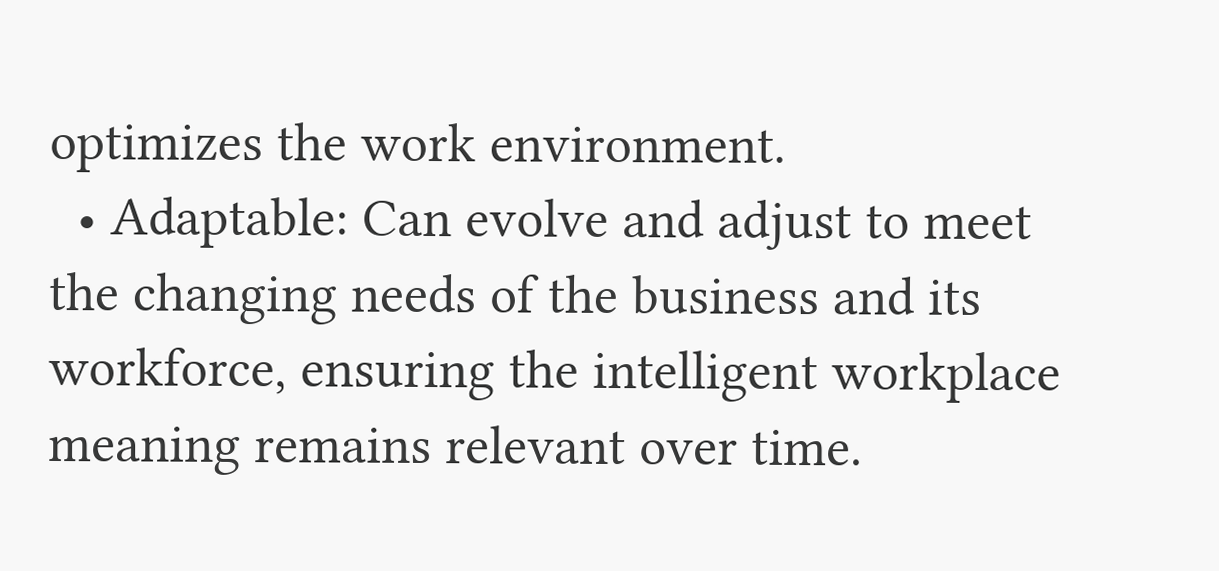optimizes the work environment.
  • Adaptable: Can evolve and adjust to meet the changing needs of the business and its workforce, ensuring the intelligent workplace meaning remains relevant over time.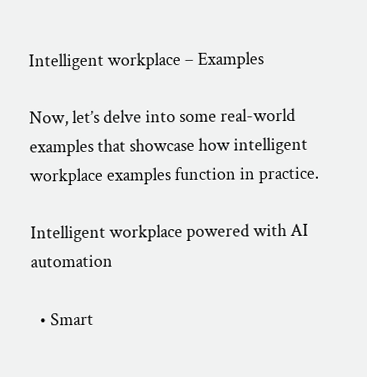Intelligent workplace – Examples

Now, let’s delve into some real-world examples that showcase how intelligent workplace examples function in practice.

Intelligent workplace powered with AI automation

  • Smart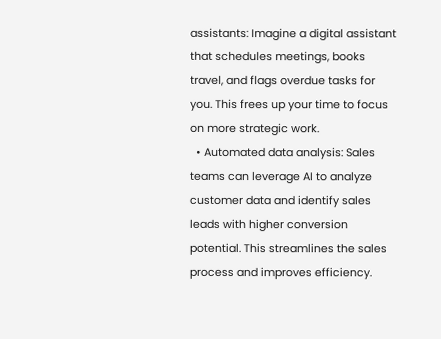assistants: Imagine a digital assistant that schedules meetings, books travel, and flags overdue tasks for you. This frees up your time to focus on more strategic work.
  • Automated data analysis: Sales teams can leverage AI to analyze customer data and identify sales leads with higher conversion potential. This streamlines the sales process and improves efficiency.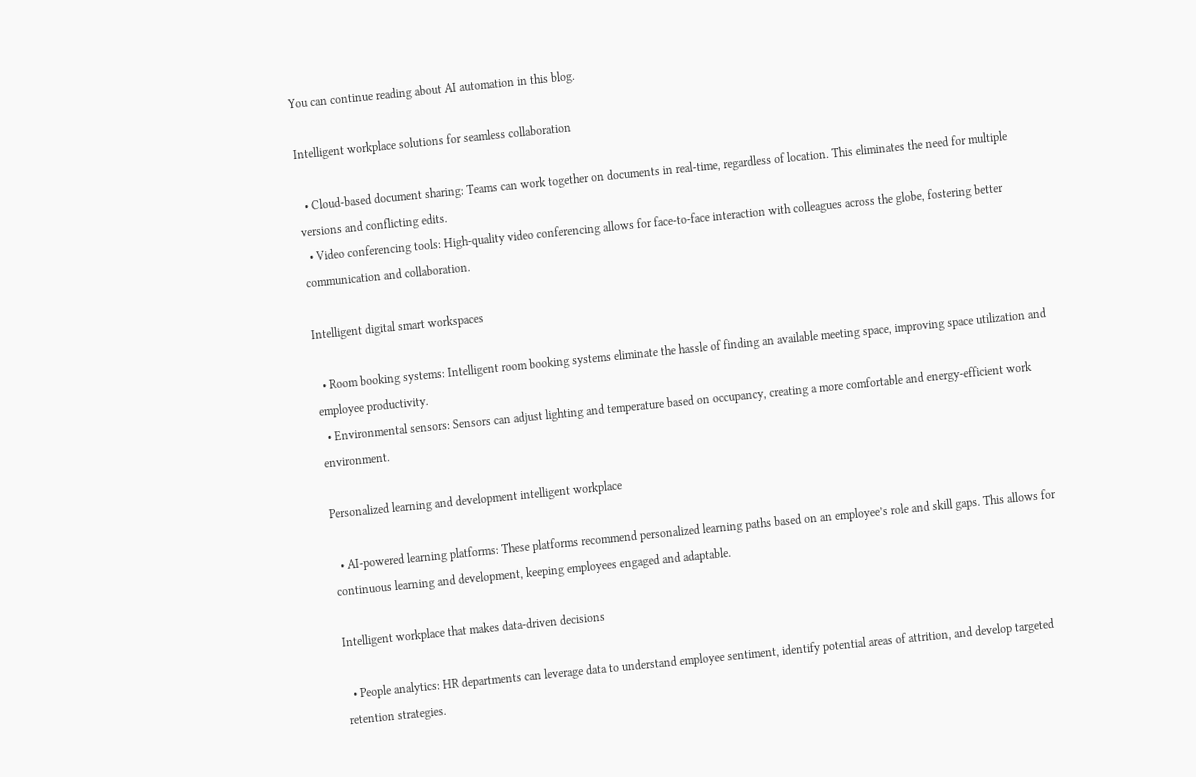You can continue reading about AI automation in this blog.

Intelligent workplace solutions for seamless collaboration

  • Cloud-based document sharing: Teams can work together on documents in real-time, regardless of location. This eliminates the need for multiple versions and conflicting edits.
  • Video conferencing tools: High-quality video conferencing allows for face-to-face interaction with colleagues across the globe, fostering better communication and collaboration.

Intelligent digital smart workspaces

  • Room booking systems: Intelligent room booking systems eliminate the hassle of finding an available meeting space, improving space utilization and employee productivity.
  • Environmental sensors: Sensors can adjust lighting and temperature based on occupancy, creating a more comfortable and energy-efficient work environment.

Personalized learning and development intelligent workplace

  • AI-powered learning platforms: These platforms recommend personalized learning paths based on an employee’s role and skill gaps. This allows for continuous learning and development, keeping employees engaged and adaptable.

Intelligent workplace that makes data-driven decisions

  • People analytics: HR departments can leverage data to understand employee sentiment, identify potential areas of attrition, and develop targeted retention strategies.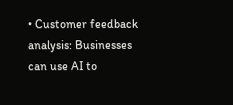• Customer feedback analysis: Businesses can use AI to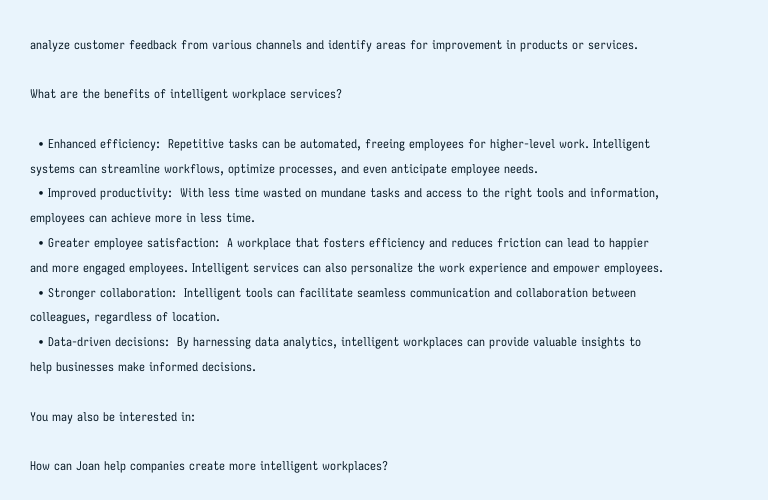analyze customer feedback from various channels and identify areas for improvement in products or services.

What are the benefits of intelligent workplace services?

  • Enhanced efficiency:  Repetitive tasks can be automated, freeing employees for higher-level work. Intelligent systems can streamline workflows, optimize processes, and even anticipate employee needs.
  • Improved productivity:  With less time wasted on mundane tasks and access to the right tools and information, employees can achieve more in less time.
  • Greater employee satisfaction:  A workplace that fosters efficiency and reduces friction can lead to happier and more engaged employees. Intelligent services can also personalize the work experience and empower employees.
  • Stronger collaboration:  Intelligent tools can facilitate seamless communication and collaboration between colleagues, regardless of location.
  • Data-driven decisions:  By harnessing data analytics, intelligent workplaces can provide valuable insights to help businesses make informed decisions.

You may also be interested in:

How can Joan help companies create more intelligent workplaces?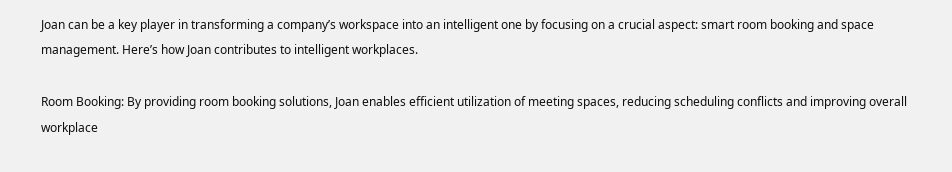Joan can be a key player in transforming a company’s workspace into an intelligent one by focusing on a crucial aspect: smart room booking and space management. Here’s how Joan contributes to intelligent workplaces.

Room Booking: By providing room booking solutions, Joan enables efficient utilization of meeting spaces, reducing scheduling conflicts and improving overall workplace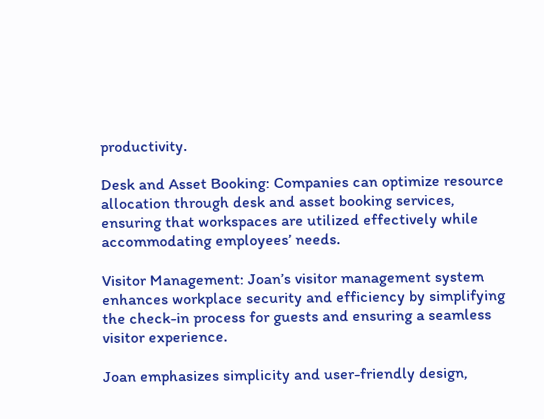productivity.

Desk and Asset Booking: Companies can optimize resource allocation through desk and asset booking services, ensuring that workspaces are utilized effectively while accommodating employees’ needs.

Visitor Management: Joan’s visitor management system enhances workplace security and efficiency by simplifying the check-in process for guests and ensuring a seamless visitor experience.

Joan emphasizes simplicity and user-friendly design,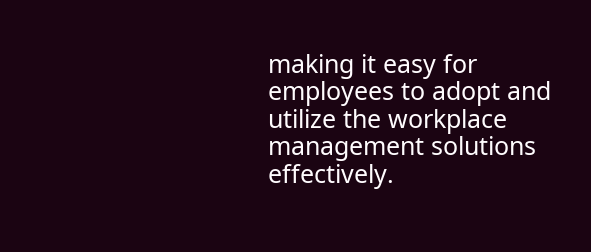making it easy for employees to adopt and utilize the workplace management solutions effectively.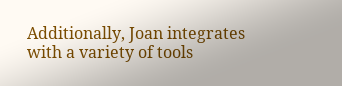Additionally, Joan integrates with a variety of tools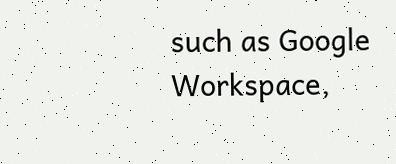such as Google Workspace,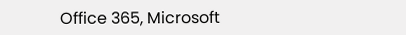Office 365, Microsoft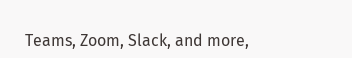Teams, Zoom, Slack, and more,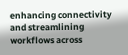enhancing connectivity and streamlining workflows across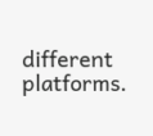different platforms.